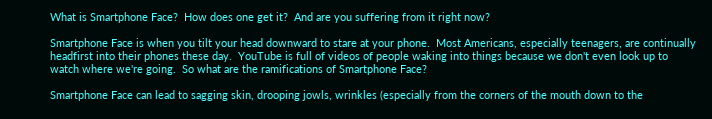What is Smartphone Face?  How does one get it?  And are you suffering from it right now?

Smartphone Face is when you tilt your head downward to stare at your phone.  Most Americans, especially teenagers, are continually headfirst into their phones these day.  YouTube is full of videos of people waking into things because we don't even look up to watch where we're going.  So what are the ramifications of Smartphone Face?

Smartphone Face can lead to sagging skin, drooping jowls, wrinkles (especially from the corners of the mouth down to the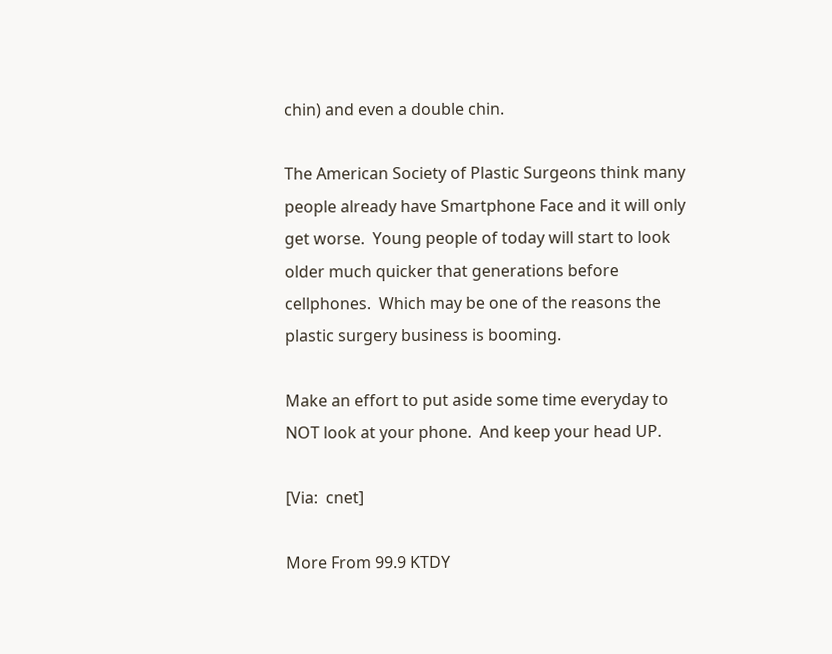chin) and even a double chin.

The American Society of Plastic Surgeons think many people already have Smartphone Face and it will only get worse.  Young people of today will start to look older much quicker that generations before cellphones.  Which may be one of the reasons the plastic surgery business is booming.

Make an effort to put aside some time everyday to NOT look at your phone.  And keep your head UP.

[Via:  cnet]

More From 99.9 KTDY